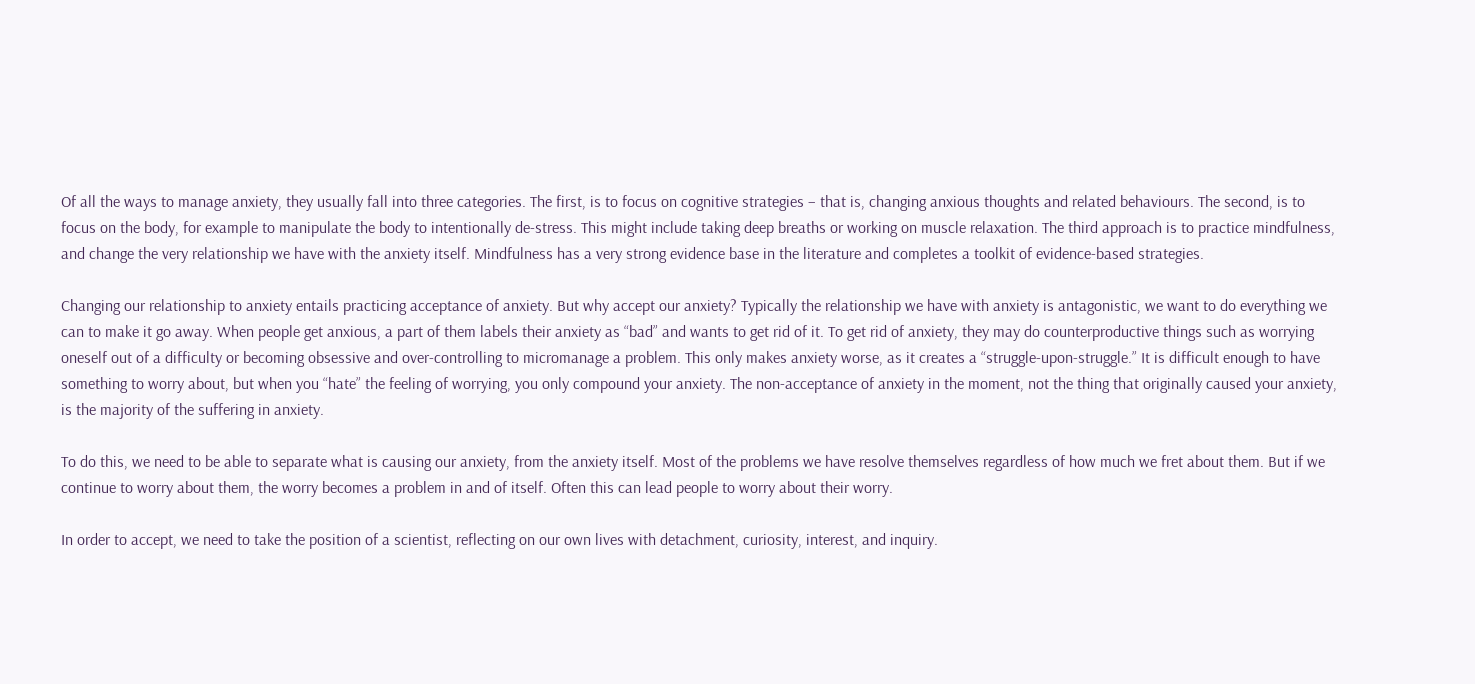Of all the ways to manage anxiety, they usually fall into three categories. The first, is to focus on cognitive strategies – that is, changing anxious thoughts and related behaviours. The second, is to focus on the body, for example to manipulate the body to intentionally de-stress. This might include taking deep breaths or working on muscle relaxation. The third approach is to practice mindfulness, and change the very relationship we have with the anxiety itself. Mindfulness has a very strong evidence base in the literature and completes a toolkit of evidence-based strategies.

Changing our relationship to anxiety entails practicing acceptance of anxiety. But why accept our anxiety? Typically the relationship we have with anxiety is antagonistic, we want to do everything we can to make it go away. When people get anxious, a part of them labels their anxiety as “bad” and wants to get rid of it. To get rid of anxiety, they may do counterproductive things such as worrying oneself out of a difficulty or becoming obsessive and over-controlling to micromanage a problem. This only makes anxiety worse, as it creates a “struggle-upon-struggle.” It is difficult enough to have something to worry about, but when you “hate” the feeling of worrying, you only compound your anxiety. The non-acceptance of anxiety in the moment, not the thing that originally caused your anxiety, is the majority of the suffering in anxiety.

To do this, we need to be able to separate what is causing our anxiety, from the anxiety itself. Most of the problems we have resolve themselves regardless of how much we fret about them. But if we continue to worry about them, the worry becomes a problem in and of itself. Often this can lead people to worry about their worry.

In order to accept, we need to take the position of a scientist, reflecting on our own lives with detachment, curiosity, interest, and inquiry.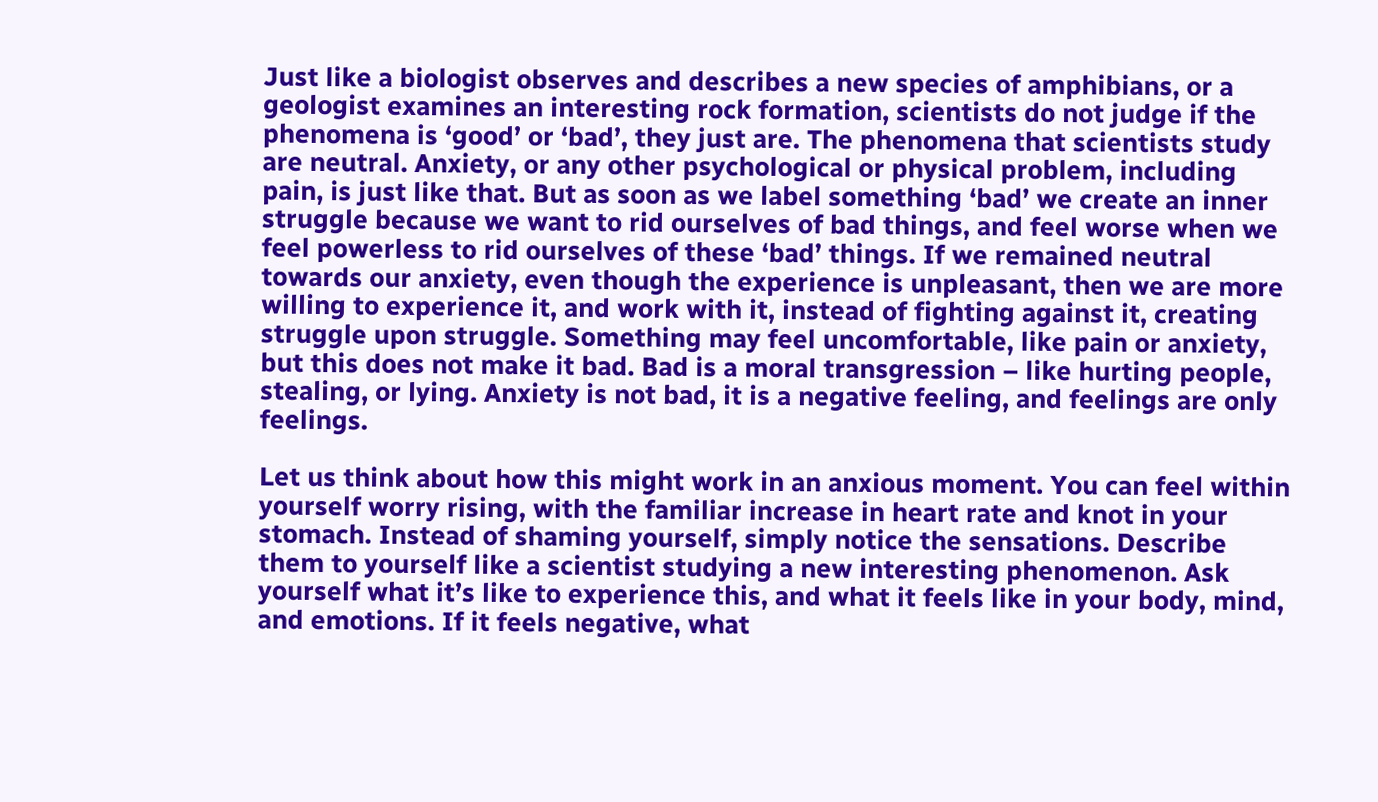Just like a biologist observes and describes a new species of amphibians, or a geologist examines an interesting rock formation, scientists do not judge if the phenomena is ‘good’ or ‘bad’, they just are. The phenomena that scientists study are neutral. Anxiety, or any other psychological or physical problem, including pain, is just like that. But as soon as we label something ‘bad’ we create an inner struggle because we want to rid ourselves of bad things, and feel worse when we feel powerless to rid ourselves of these ‘bad’ things. If we remained neutral towards our anxiety, even though the experience is unpleasant, then we are more willing to experience it, and work with it, instead of fighting against it, creating struggle upon struggle. Something may feel uncomfortable, like pain or anxiety, but this does not make it bad. Bad is a moral transgression – like hurting people, stealing, or lying. Anxiety is not bad, it is a negative feeling, and feelings are only feelings.

Let us think about how this might work in an anxious moment. You can feel within yourself worry rising, with the familiar increase in heart rate and knot in your stomach. Instead of shaming yourself, simply notice the sensations. Describe them to yourself like a scientist studying a new interesting phenomenon. Ask yourself what it’s like to experience this, and what it feels like in your body, mind, and emotions. If it feels negative, what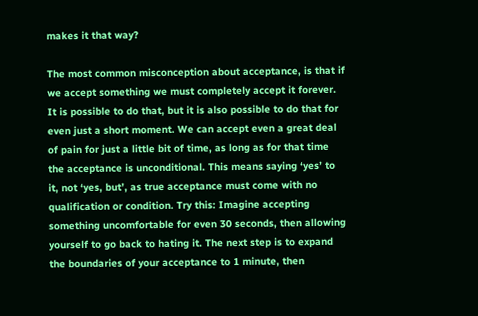makes it that way?

The most common misconception about acceptance, is that if we accept something we must completely accept it forever. It is possible to do that, but it is also possible to do that for even just a short moment. We can accept even a great deal of pain for just a little bit of time, as long as for that time the acceptance is unconditional. This means saying ‘yes’ to it, not ‘yes, but’, as true acceptance must come with no qualification or condition. Try this: Imagine accepting something uncomfortable for even 30 seconds, then allowing yourself to go back to hating it. The next step is to expand the boundaries of your acceptance to 1 minute, then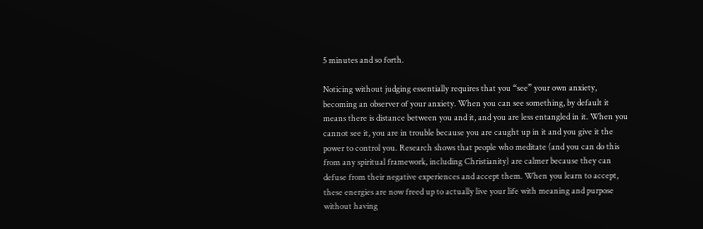5 minutes and so forth.

Noticing without judging essentially requires that you “see” your own anxiety, becoming an observer of your anxiety. When you can see something, by default it means there is distance between you and it, and you are less entangled in it. When you cannot see it, you are in trouble because you are caught up in it and you give it the power to control you. Research shows that people who meditate (and you can do this from any spiritual framework, including Christianity) are calmer because they can defuse from their negative experiences and accept them. When you learn to accept, these energies are now freed up to actually live your life with meaning and purpose without having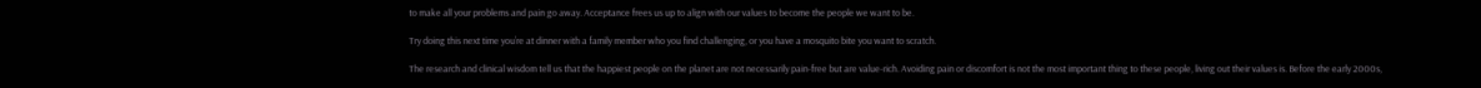to make all your problems and pain go away. Acceptance frees us up to align with our values to become the people we want to be.

Try doing this next time you’re at dinner with a family member who you find challenging, or you have a mosquito bite you want to scratch.

The research and clinical wisdom tell us that the happiest people on the planet are not necessarily pain-free but are value-rich. Avoiding pain or discomfort is not the most important thing to these people, living out their values is. Before the early 2000s,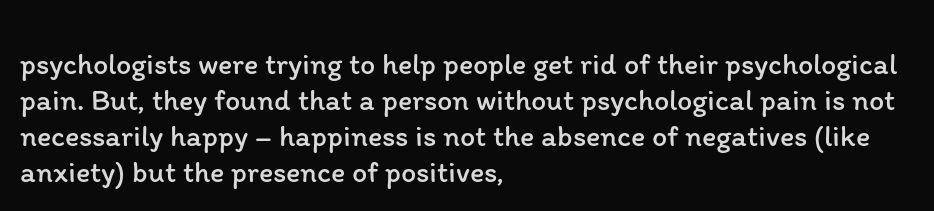psychologists were trying to help people get rid of their psychological pain. But, they found that a person without psychological pain is not necessarily happy – happiness is not the absence of negatives (like anxiety) but the presence of positives,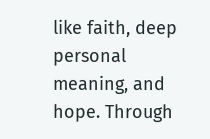like faith, deep personal meaning, and hope. Through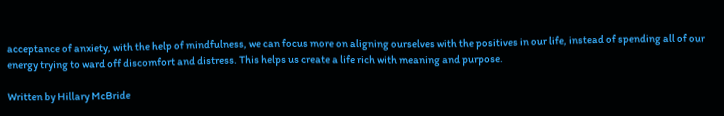acceptance of anxiety, with the help of mindfulness, we can focus more on aligning ourselves with the positives in our life, instead of spending all of our energy trying to ward off discomfort and distress. This helps us create a life rich with meaning and purpose.

Written by Hillary McBride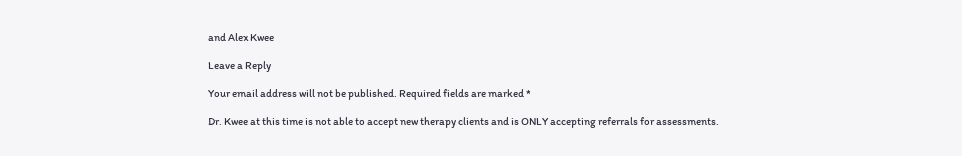and Alex Kwee

Leave a Reply

Your email address will not be published. Required fields are marked *

Dr. Kwee at this time is not able to accept new therapy clients and is ONLY accepting referrals for assessments.